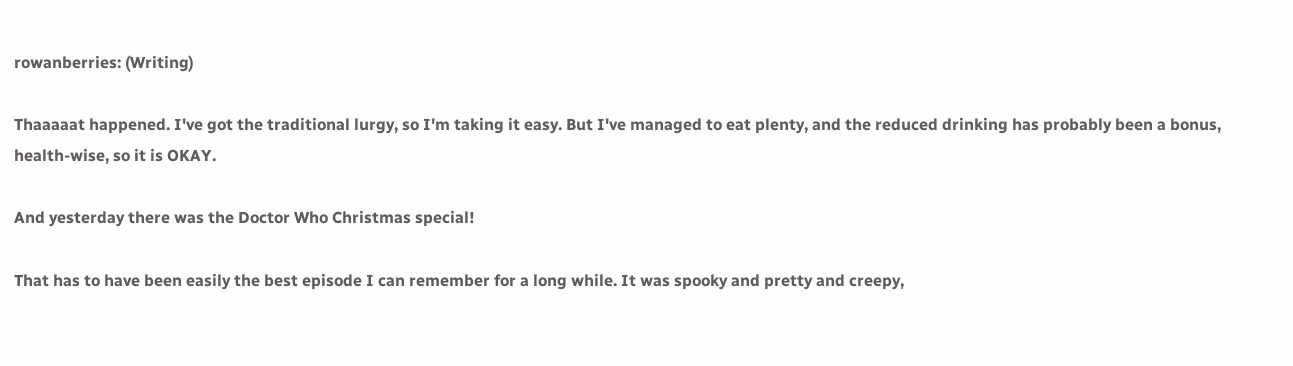rowanberries: (Writing)

Thaaaaat happened. I've got the traditional lurgy, so I'm taking it easy. But I've managed to eat plenty, and the reduced drinking has probably been a bonus, health-wise, so it is OKAY.

And yesterday there was the Doctor Who Christmas special!

That has to have been easily the best episode I can remember for a long while. It was spooky and pretty and creepy,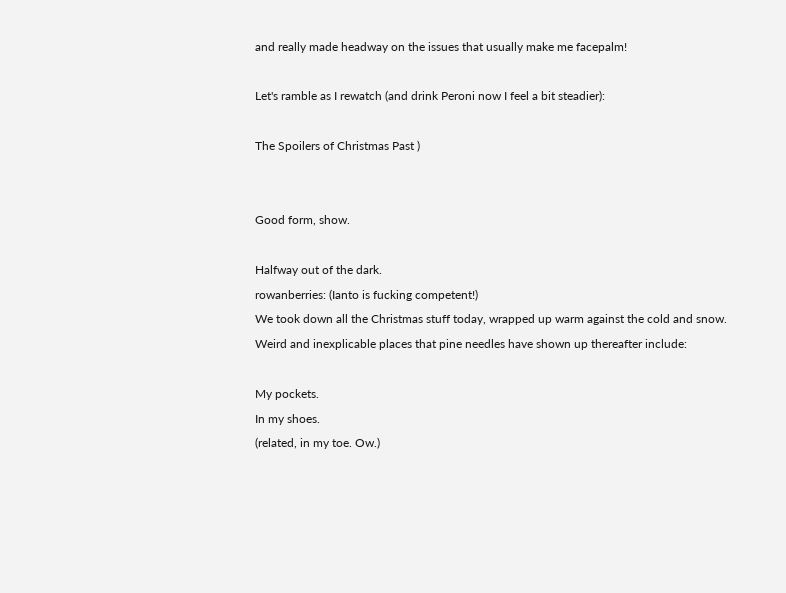and really made headway on the issues that usually make me facepalm!

Let's ramble as I rewatch (and drink Peroni now I feel a bit steadier):

The Spoilers of Christmas Past )


Good form, show.

Halfway out of the dark.
rowanberries: (Ianto is fucking competent!)
We took down all the Christmas stuff today, wrapped up warm against the cold and snow. Weird and inexplicable places that pine needles have shown up thereafter include:

My pockets.
In my shoes.
(related, in my toe. Ow.)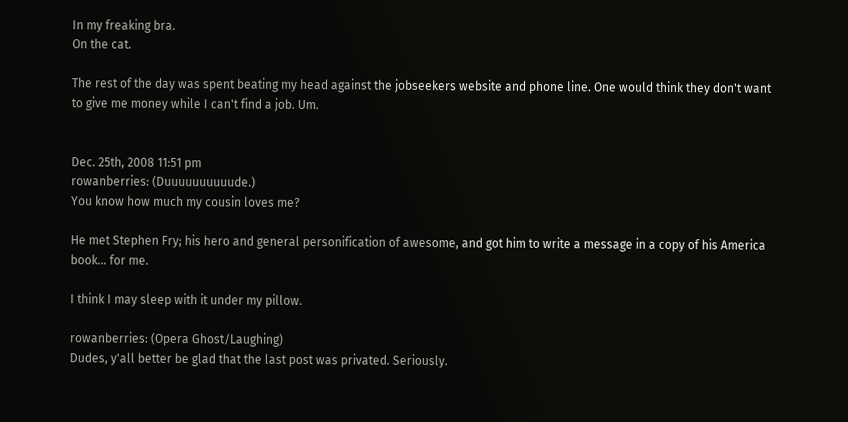In my freaking bra.
On the cat.

The rest of the day was spent beating my head against the jobseekers website and phone line. One would think they don't want to give me money while I can't find a job. Um.


Dec. 25th, 2008 11:51 pm
rowanberries: (Duuuuuuuuuude.)
You know how much my cousin loves me?

He met Stephen Fry; his hero and general personification of awesome, and got him to write a message in a copy of his America book... for me.

I think I may sleep with it under my pillow.

rowanberries: (Opera Ghost/Laughing)
Dudes, y'all better be glad that the last post was privated. Seriously.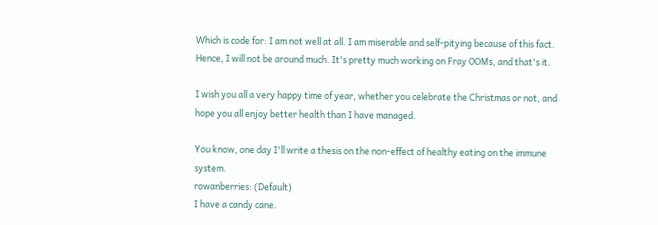Which is code for: I am not well at all. I am miserable and self-pitying because of this fact. Hence, I will not be around much. It's pretty much working on Fray OOMs, and that's it.

I wish you all a very happy time of year, whether you celebrate the Christmas or not, and hope you all enjoy better health than I have managed.

You know, one day I'll write a thesis on the non-effect of healthy eating on the immune system.
rowanberries: (Default)
I have a candy cane.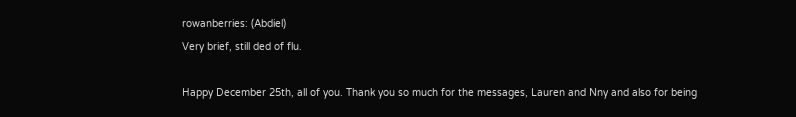rowanberries: (Abdiel)
Very brief, still ded of flu.

Happy December 25th, all of you. Thank you so much for the messages, Lauren and Nny and also for being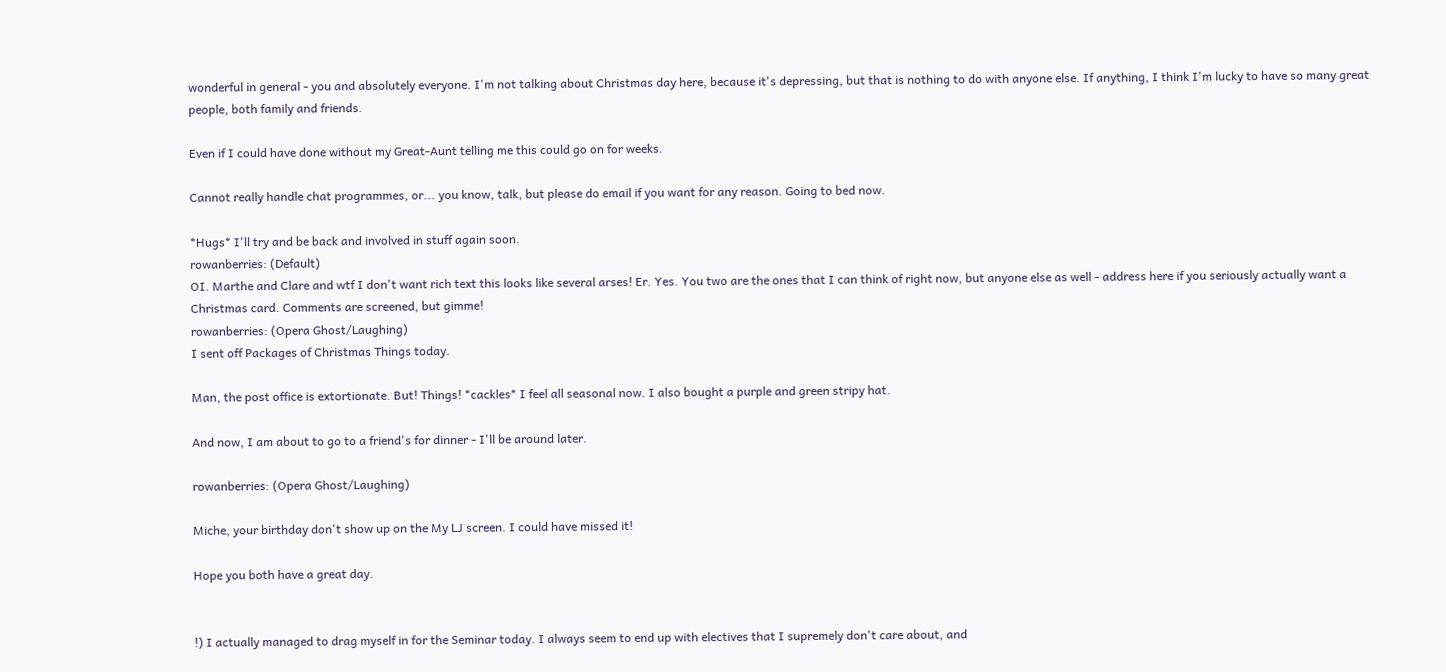wonderful in general - you and absolutely everyone. I'm not talking about Christmas day here, because it's depressing, but that is nothing to do with anyone else. If anything, I think I'm lucky to have so many great people, both family and friends.

Even if I could have done without my Great-Aunt telling me this could go on for weeks.

Cannot really handle chat programmes, or... you know, talk, but please do email if you want for any reason. Going to bed now.

*Hugs* I'll try and be back and involved in stuff again soon.
rowanberries: (Default)
OI. Marthe and Clare and wtf I don't want rich text this looks like several arses! Er. Yes. You two are the ones that I can think of right now, but anyone else as well - address here if you seriously actually want a Christmas card. Comments are screened, but gimme!
rowanberries: (Opera Ghost/Laughing)
I sent off Packages of Christmas Things today.

Man, the post office is extortionate. But! Things! *cackles* I feel all seasonal now. I also bought a purple and green stripy hat.

And now, I am about to go to a friend's for dinner - I'll be around later.

rowanberries: (Opera Ghost/Laughing)

Miche, your birthday don't show up on the My LJ screen. I could have missed it!

Hope you both have a great day.


!) I actually managed to drag myself in for the Seminar today. I always seem to end up with electives that I supremely don't care about, and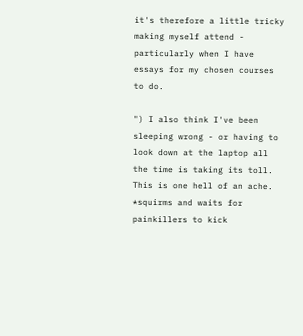it's therefore a little tricky making myself attend - particularly when I have essays for my chosen courses to do.

") I also think I've been sleeping wrong - or having to look down at the laptop all the time is taking its toll. This is one hell of an ache. *squirms and waits for painkillers to kick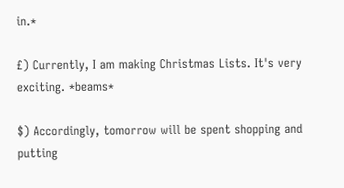in.*

£) Currently, I am making Christmas Lists. It's very exciting. *beams*

$) Accordingly, tomorrow will be spent shopping and putting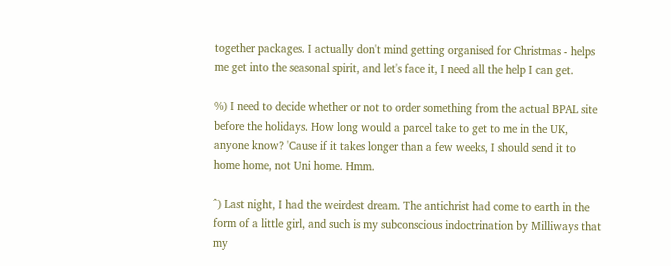together packages. I actually don't mind getting organised for Christmas - helps me get into the seasonal spirit, and let's face it, I need all the help I can get.

%) I need to decide whether or not to order something from the actual BPAL site before the holidays. How long would a parcel take to get to me in the UK, anyone know? 'Cause if it takes longer than a few weeks, I should send it to home home, not Uni home. Hmm.

^) Last night, I had the weirdest dream. The antichrist had come to earth in the form of a little girl, and such is my subconscious indoctrination by Milliways that my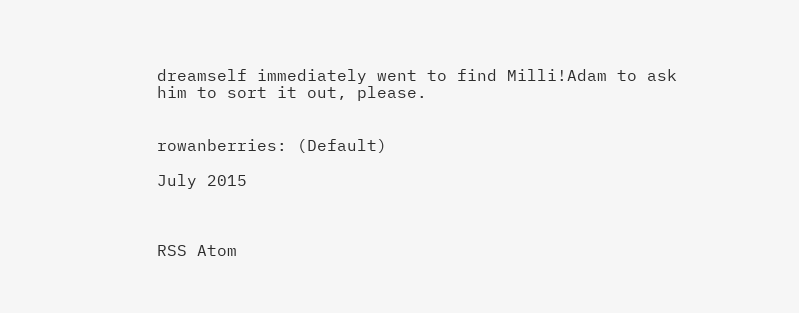dreamself immediately went to find Milli!Adam to ask him to sort it out, please.


rowanberries: (Default)

July 2015



RSS Atom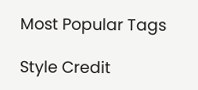Most Popular Tags

Style Credit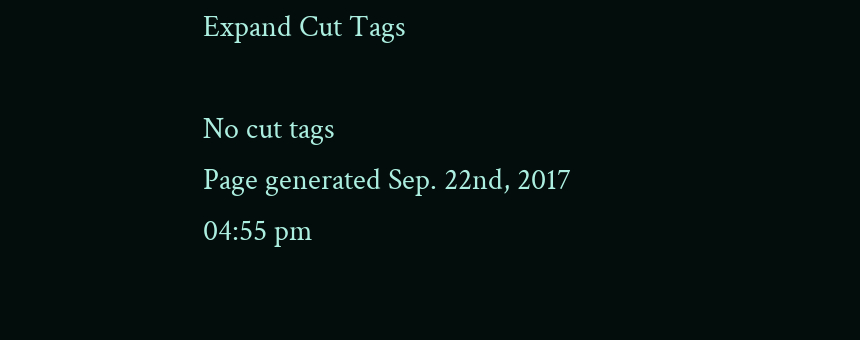Expand Cut Tags

No cut tags
Page generated Sep. 22nd, 2017 04:55 pm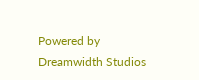Powered by Dreamwidth Studios